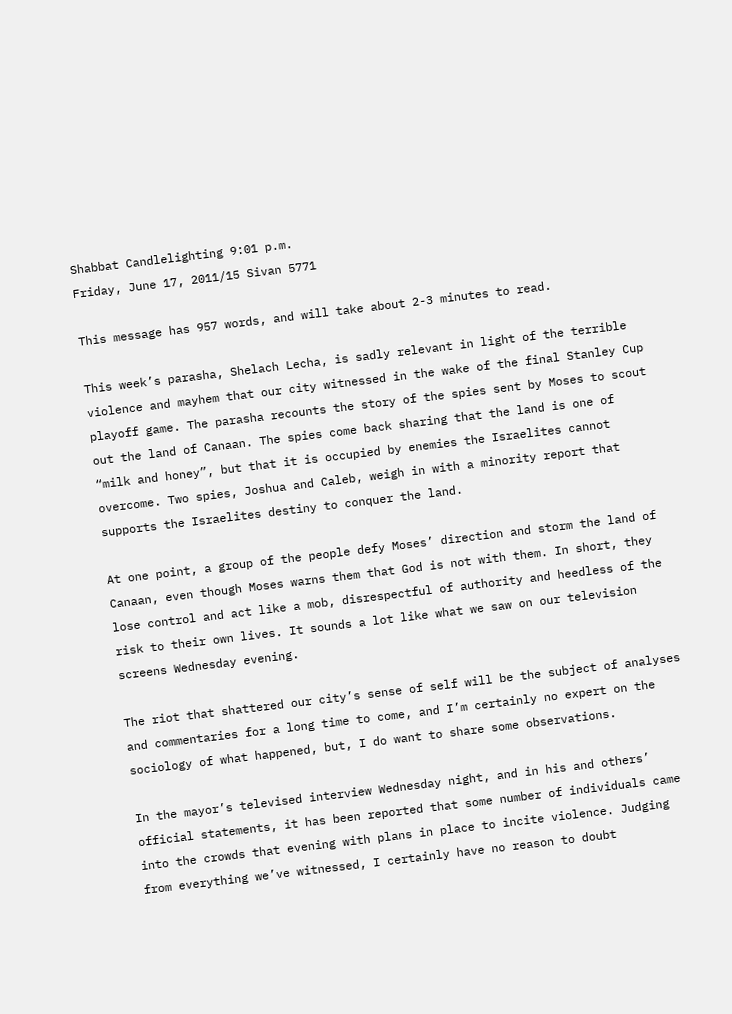Shabbat Candlelighting 9:01 p.m.                                             Friday, June 17, 2011/15 Sivan 5771

This message has 957 words, and will take about 2-3 minutes to read.

This week’s parasha, Shelach Lecha, is sadly relevant in light of the terrible violence and mayhem that our city witnessed in the wake of the final Stanley Cup playoff game. The parasha recounts the story of the spies sent by Moses to scout out the land of Canaan. The spies come back sharing that the land is one of “milk and honey”, but that it is occupied by enemies the Israelites cannot overcome. Two spies, Joshua and Caleb, weigh in with a minority report that supports the Israelites destiny to conquer the land.

At one point, a group of the people defy Moses’ direction and storm the land of Canaan, even though Moses warns them that God is not with them. In short, they lose control and act like a mob, disrespectful of authority and heedless of the risk to their own lives. It sounds a lot like what we saw on our television screens Wednesday evening.

The riot that shattered our city’s sense of self will be the subject of analyses and commentaries for a long time to come, and I’m certainly no expert on the sociology of what happened, but, I do want to share some observations.

In the mayor’s televised interview Wednesday night, and in his and others’ official statements, it has been reported that some number of individuals came into the crowds that evening with plans in place to incite violence. Judging from everything we’ve witnessed, I certainly have no reason to doubt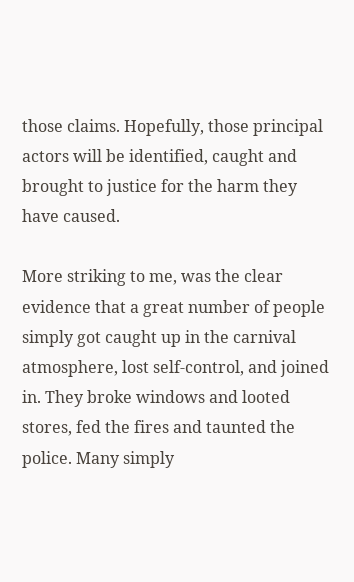those claims. Hopefully, those principal actors will be identified, caught and brought to justice for the harm they have caused.

More striking to me, was the clear evidence that a great number of people simply got caught up in the carnival atmosphere, lost self-control, and joined in. They broke windows and looted stores, fed the fires and taunted the police. Many simply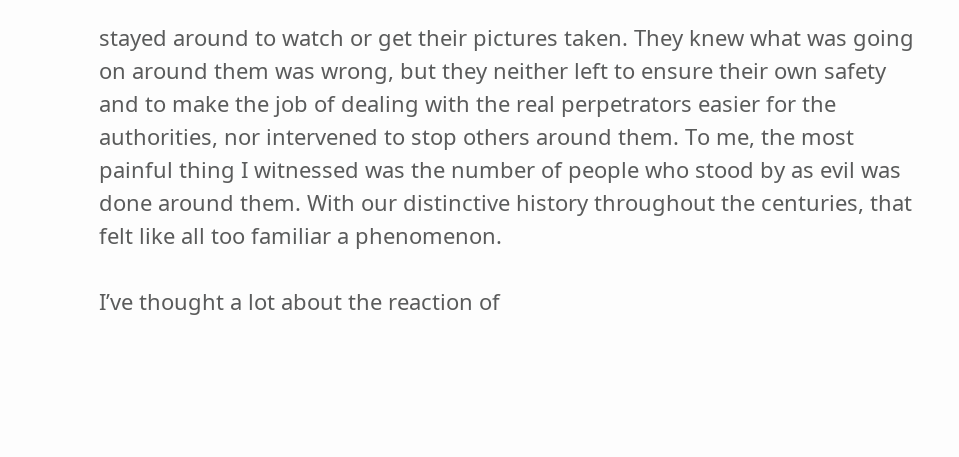stayed around to watch or get their pictures taken. They knew what was going on around them was wrong, but they neither left to ensure their own safety and to make the job of dealing with the real perpetrators easier for the authorities, nor intervened to stop others around them. To me, the most painful thing I witnessed was the number of people who stood by as evil was done around them. With our distinctive history throughout the centuries, that felt like all too familiar a phenomenon.

I’ve thought a lot about the reaction of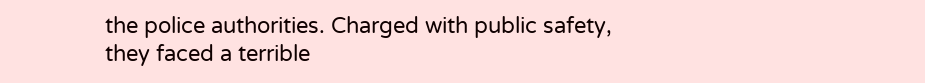the police authorities. Charged with public safety, they faced a terrible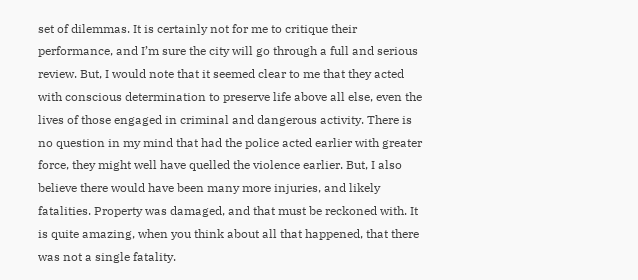set of dilemmas. It is certainly not for me to critique their performance, and I’m sure the city will go through a full and serious review. But, I would note that it seemed clear to me that they acted with conscious determination to preserve life above all else, even the lives of those engaged in criminal and dangerous activity. There is no question in my mind that had the police acted earlier with greater force, they might well have quelled the violence earlier. But, I also believe there would have been many more injuries, and likely fatalities. Property was damaged, and that must be reckoned with. It is quite amazing, when you think about all that happened, that there was not a single fatality.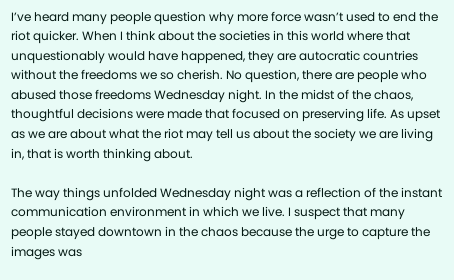I’ve heard many people question why more force wasn’t used to end the riot quicker. When I think about the societies in this world where that unquestionably would have happened, they are autocratic countries without the freedoms we so cherish. No question, there are people who abused those freedoms Wednesday night. In the midst of the chaos, thoughtful decisions were made that focused on preserving life. As upset as we are about what the riot may tell us about the society we are living in, that is worth thinking about.

The way things unfolded Wednesday night was a reflection of the instant communication environment in which we live. I suspect that many people stayed downtown in the chaos because the urge to capture the images was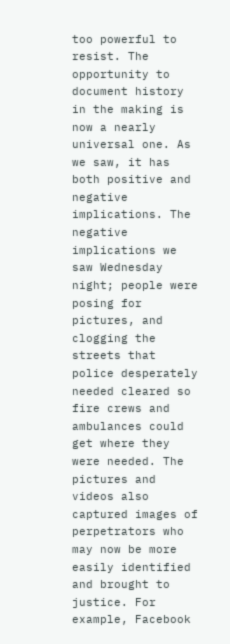too powerful to resist. The opportunity to document history in the making is now a nearly universal one. As we saw, it has both positive and negative implications. The negative implications we saw Wednesday night; people were posing for pictures, and clogging the streets that police desperately needed cleared so fire crews and ambulances could get where they were needed. The pictures and videos also captured images of perpetrators who may now be more easily identified and brought to justice. For example, Facebook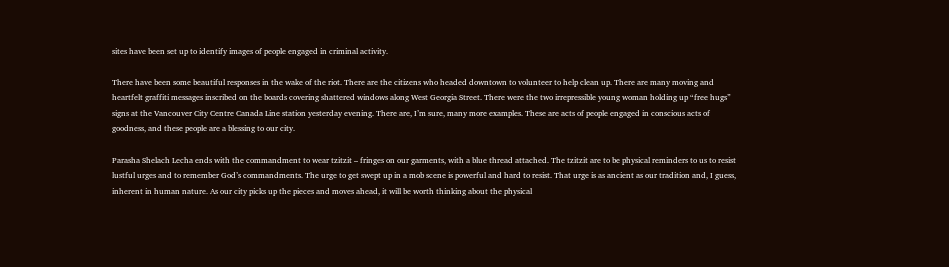sites have been set up to identify images of people engaged in criminal activity.

There have been some beautiful responses in the wake of the riot. There are the citizens who headed downtown to volunteer to help clean up. There are many moving and heartfelt graffiti messages inscribed on the boards covering shattered windows along West Georgia Street. There were the two irrepressible young woman holding up “free hugs” signs at the Vancouver City Centre Canada Line station yesterday evening. There are, I’m sure, many more examples. These are acts of people engaged in conscious acts of goodness, and these people are a blessing to our city.

Parasha Shelach Lecha ends with the commandment to wear tzitzit – fringes on our garments, with a blue thread attached. The tzitzit are to be physical reminders to us to resist lustful urges and to remember God’s commandments. The urge to get swept up in a mob scene is powerful and hard to resist. That urge is as ancient as our tradition and, I guess, inherent in human nature. As our city picks up the pieces and moves ahead, it will be worth thinking about the physical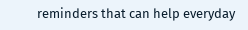reminders that can help everyday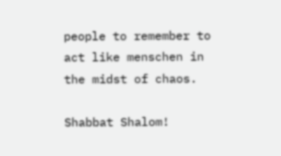people to remember to act like menschen in the midst of chaos.

Shabbat Shalom!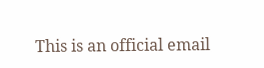This is an official email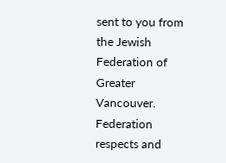sent to you from the Jewish Federation of Greater Vancouver. Federation respects and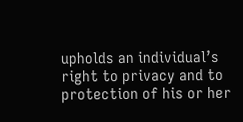upholds an individual’s right to privacy and to protection of his or her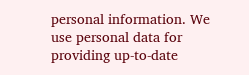personal information. We use personal data for providing up-to-date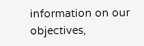information on our objectives,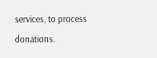services, to process donations.